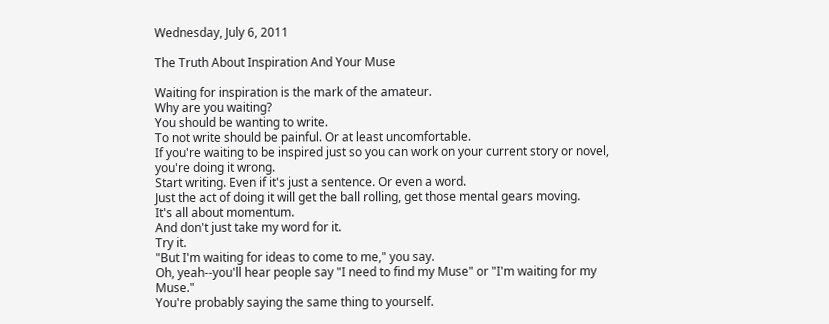Wednesday, July 6, 2011

The Truth About Inspiration And Your Muse

Waiting for inspiration is the mark of the amateur.
Why are you waiting?
You should be wanting to write.
To not write should be painful. Or at least uncomfortable.
If you're waiting to be inspired just so you can work on your current story or novel, you're doing it wrong.
Start writing. Even if it's just a sentence. Or even a word.
Just the act of doing it will get the ball rolling, get those mental gears moving.
It's all about momentum.
And don't just take my word for it.
Try it.
"But I'm waiting for ideas to come to me," you say.
Oh, yeah--you'll hear people say "I need to find my Muse" or "I'm waiting for my Muse."
You're probably saying the same thing to yourself.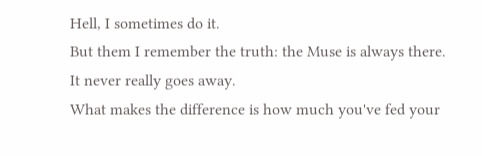Hell, I sometimes do it.
But them I remember the truth: the Muse is always there.
It never really goes away.
What makes the difference is how much you've fed your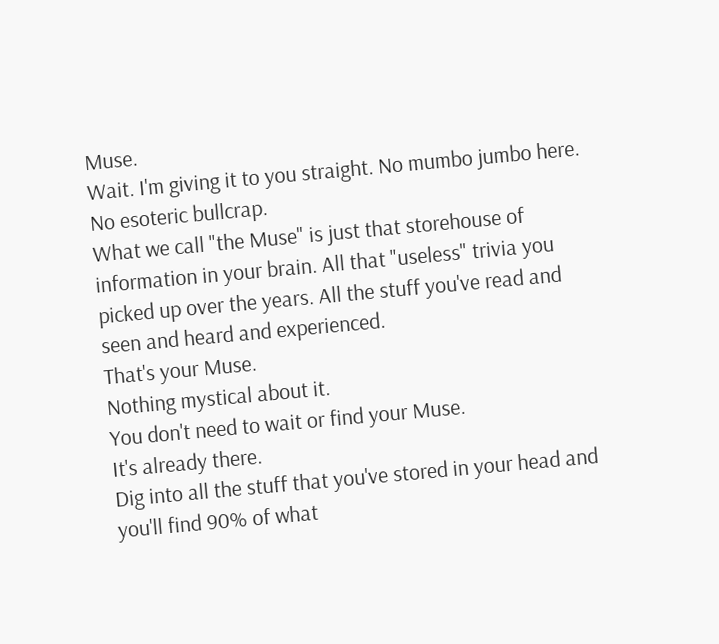Muse.
Wait. I'm giving it to you straight. No mumbo jumbo here. No esoteric bullcrap.
What we call "the Muse" is just that storehouse of information in your brain. All that "useless" trivia you picked up over the years. All the stuff you've read and seen and heard and experienced.
That's your Muse.
Nothing mystical about it.
You don't need to wait or find your Muse.
It's already there.
Dig into all the stuff that you've stored in your head and you'll find 90% of what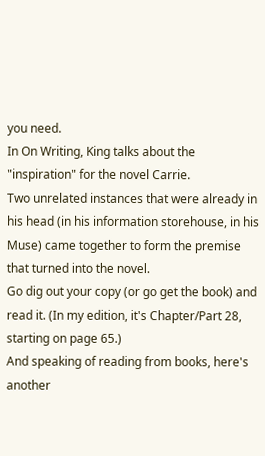you need.
In On Writing, King talks about the "inspiration" for the novel Carrie.
Two unrelated instances that were already in his head (in his information storehouse, in his Muse) came together to form the premise that turned into the novel.
Go dig out your copy (or go get the book) and read it. (In my edition, it's Chapter/Part 28, starting on page 65.)
And speaking of reading from books, here's another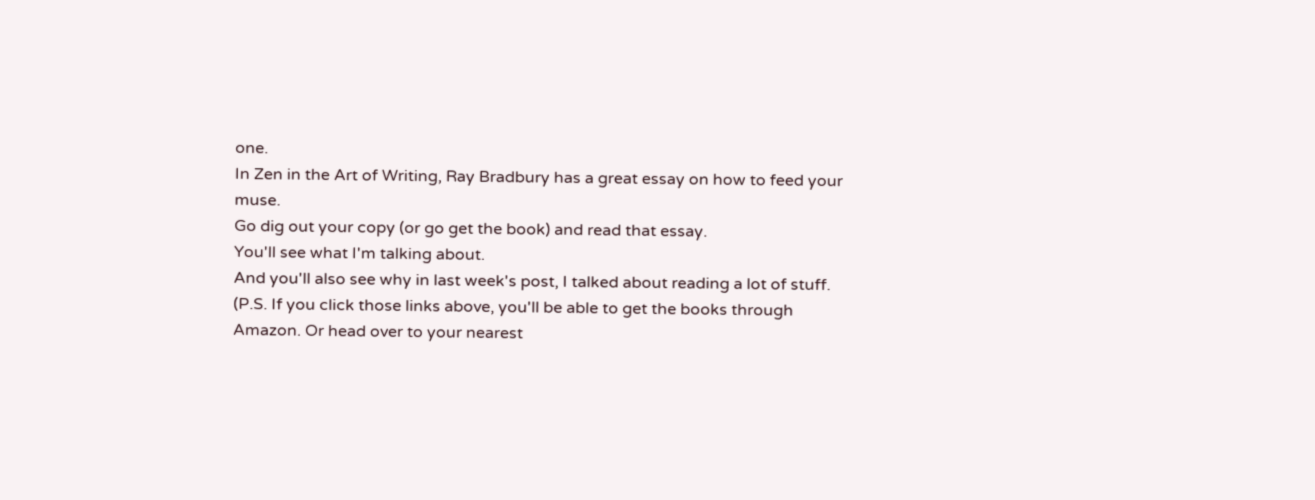one.
In Zen in the Art of Writing, Ray Bradbury has a great essay on how to feed your muse.
Go dig out your copy (or go get the book) and read that essay.
You'll see what I'm talking about.
And you'll also see why in last week's post, I talked about reading a lot of stuff.
(P.S. If you click those links above, you'll be able to get the books through Amazon. Or head over to your nearest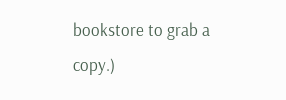bookstore to grab a copy.)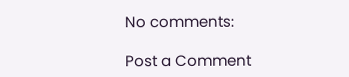No comments:

Post a Comment